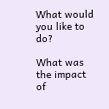What would you like to do?

What was the impact of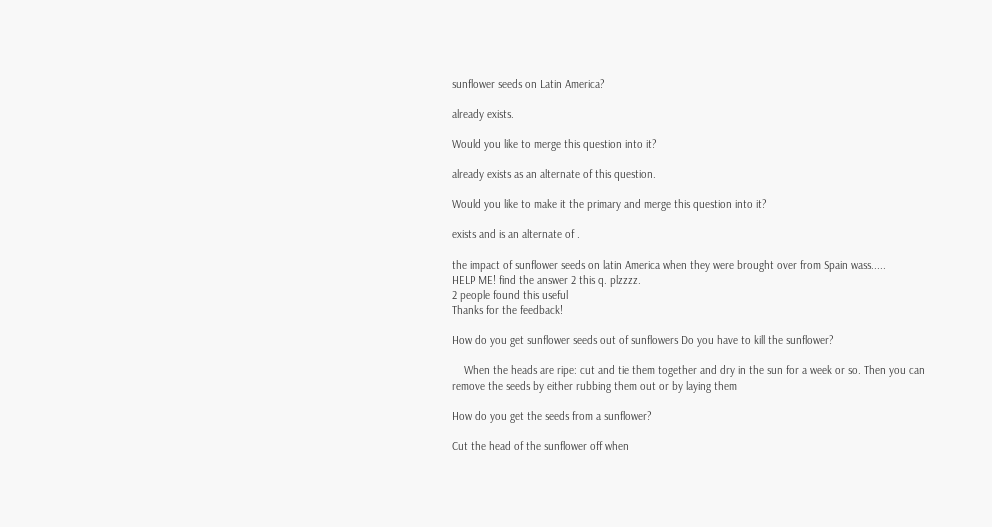sunflower seeds on Latin America?

already exists.

Would you like to merge this question into it?

already exists as an alternate of this question.

Would you like to make it the primary and merge this question into it?

exists and is an alternate of .

the impact of sunflower seeds on latin America when they were brought over from Spain wass.....
HELP ME! find the answer 2 this q. plzzzz.
2 people found this useful
Thanks for the feedback!

How do you get sunflower seeds out of sunflowers Do you have to kill the sunflower?

    When the heads are ripe: cut and tie them together and dry in the sun for a week or so. Then you can remove the seeds by either rubbing them out or by laying them

How do you get the seeds from a sunflower?

Cut the head of the sunflower off when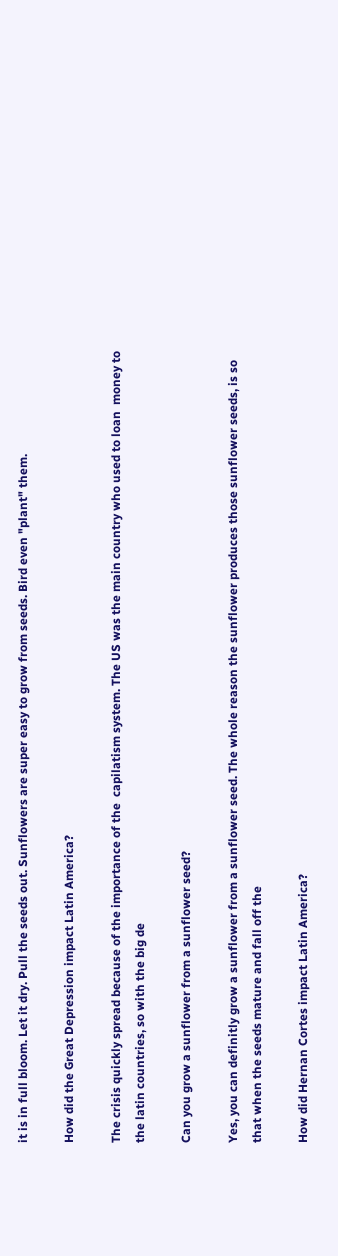it is in full bloom. Let it dry. Pull the seeds out. Sunflowers are super easy to grow from seeds. Bird even "plant" them.

How did the Great Depression impact Latin America?

The crisis quickly spread because of the importance of the  capilatism system. The US was the main country who used to loan  money to the latin countries, so with the big de

Can you grow a sunflower from a sunflower seed?

Yes, you can definitly grow a sunflower from a sunflower seed. The whole reason the sunflower produces those sunflower seeds, is so that when the seeds mature and fall off the

How did Hernan Cortes impact Latin America?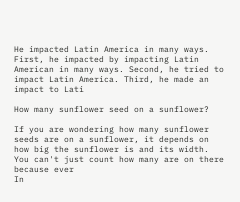He impacted Latin America in many ways. First, he impacted by impacting Latin American in many ways. Second, he tried to impact Latin America. Third, he made an impact to Lati

How many sunflower seed on a sunflower?

If you are wondering how many sunflower seeds are on a sunflower, it depends on how big the sunflower is and its width. You can't just count how many are on there because ever
In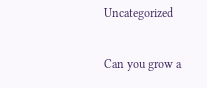Uncategorized

Can you grow a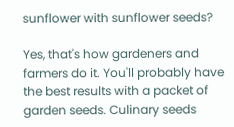sunflower with sunflower seeds?

Yes, that's how gardeners and farmers do it. You'll probably have  the best results with a packet of garden seeds. Culinary seeds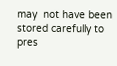may  not have been stored carefully to pres